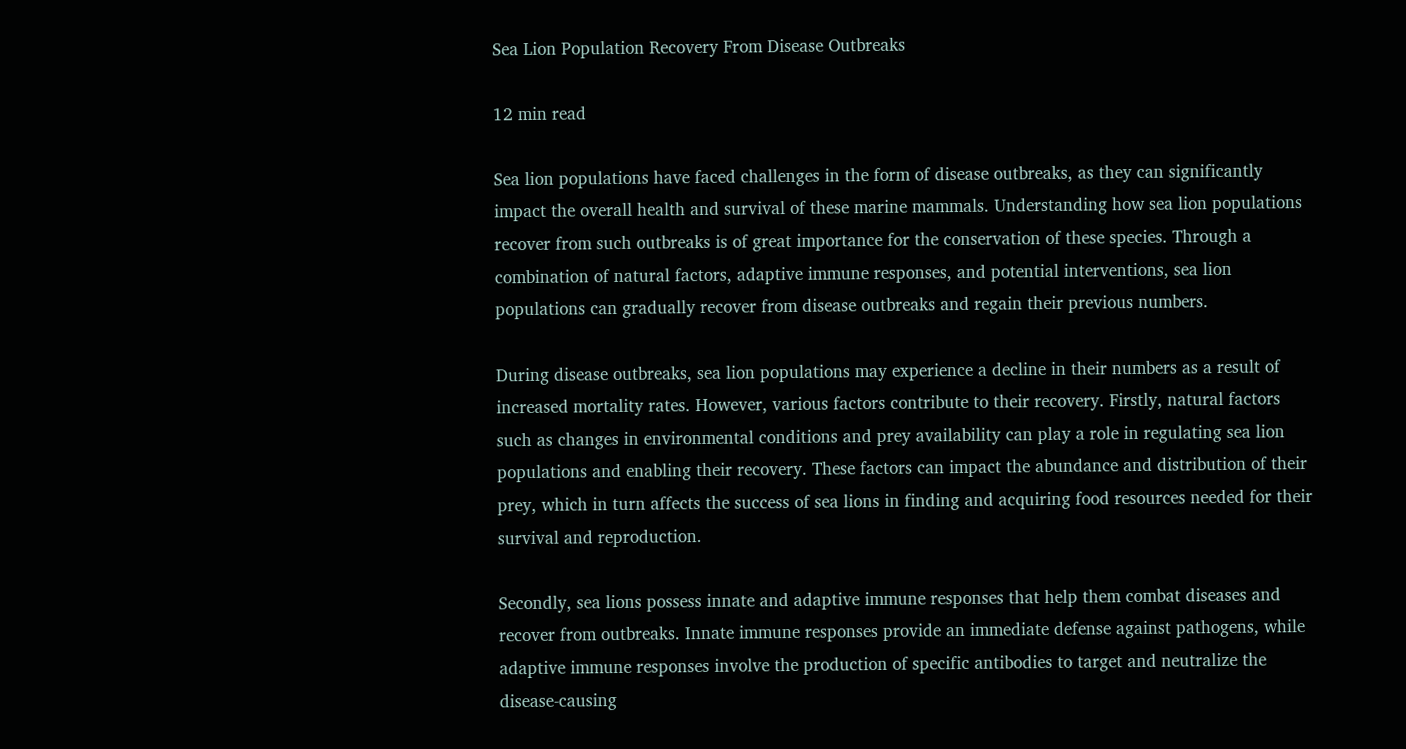Sea Lion Population Recovery From Disease Outbreaks

12 min read

Sea lion populations have faced challenges in the form of disease outbreaks, as they can significantly impact the overall health and survival of these marine mammals. Understanding how sea lion populations recover from such outbreaks is of great importance for the conservation of these species. Through a combination of natural factors, adaptive immune responses, and potential interventions, sea lion populations can gradually recover from disease outbreaks and regain their previous numbers.

During disease outbreaks, sea lion populations may experience a decline in their numbers as a result of increased mortality rates. However, various factors contribute to their recovery. Firstly, natural factors such as changes in environmental conditions and prey availability can play a role in regulating sea lion populations and enabling their recovery. These factors can impact the abundance and distribution of their prey, which in turn affects the success of sea lions in finding and acquiring food resources needed for their survival and reproduction.

Secondly, sea lions possess innate and adaptive immune responses that help them combat diseases and recover from outbreaks. Innate immune responses provide an immediate defense against pathogens, while adaptive immune responses involve the production of specific antibodies to target and neutralize the disease-causing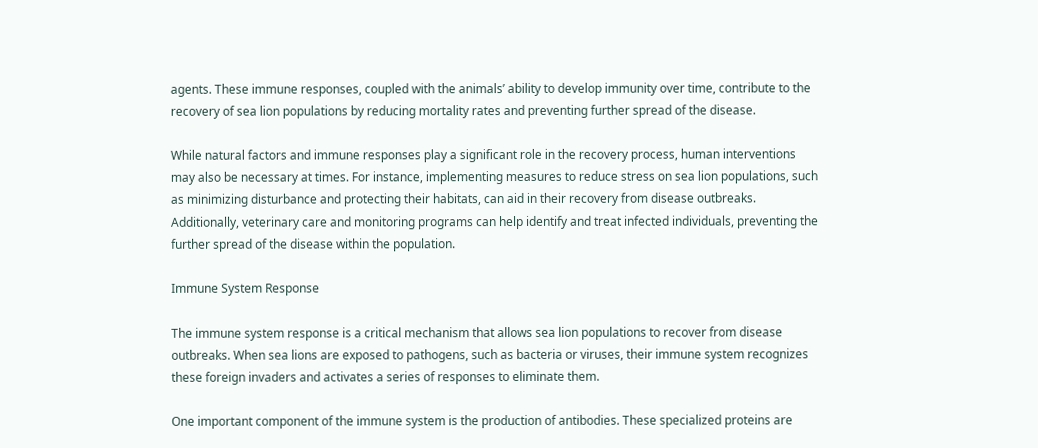agents. These immune responses, coupled with the animals’ ability to develop immunity over time, contribute to the recovery of sea lion populations by reducing mortality rates and preventing further spread of the disease.

While natural factors and immune responses play a significant role in the recovery process, human interventions may also be necessary at times. For instance, implementing measures to reduce stress on sea lion populations, such as minimizing disturbance and protecting their habitats, can aid in their recovery from disease outbreaks. Additionally, veterinary care and monitoring programs can help identify and treat infected individuals, preventing the further spread of the disease within the population.

Immune System Response

The immune system response is a critical mechanism that allows sea lion populations to recover from disease outbreaks. When sea lions are exposed to pathogens, such as bacteria or viruses, their immune system recognizes these foreign invaders and activates a series of responses to eliminate them.

One important component of the immune system is the production of antibodies. These specialized proteins are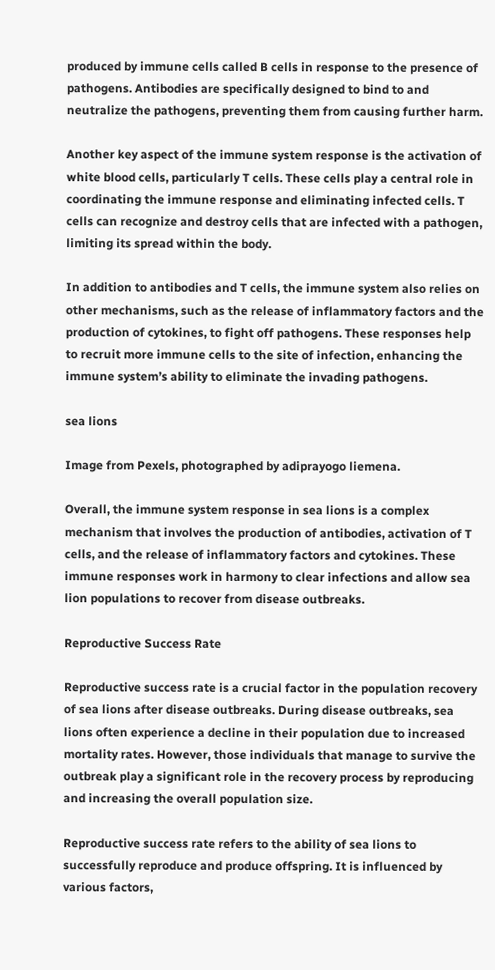produced by immune cells called B cells in response to the presence of pathogens. Antibodies are specifically designed to bind to and neutralize the pathogens, preventing them from causing further harm.

Another key aspect of the immune system response is the activation of white blood cells, particularly T cells. These cells play a central role in coordinating the immune response and eliminating infected cells. T cells can recognize and destroy cells that are infected with a pathogen, limiting its spread within the body.

In addition to antibodies and T cells, the immune system also relies on other mechanisms, such as the release of inflammatory factors and the production of cytokines, to fight off pathogens. These responses help to recruit more immune cells to the site of infection, enhancing the immune system’s ability to eliminate the invading pathogens.

sea lions

Image from Pexels, photographed by adiprayogo liemena.

Overall, the immune system response in sea lions is a complex mechanism that involves the production of antibodies, activation of T cells, and the release of inflammatory factors and cytokines. These immune responses work in harmony to clear infections and allow sea lion populations to recover from disease outbreaks.

Reproductive Success Rate

Reproductive success rate is a crucial factor in the population recovery of sea lions after disease outbreaks. During disease outbreaks, sea lions often experience a decline in their population due to increased mortality rates. However, those individuals that manage to survive the outbreak play a significant role in the recovery process by reproducing and increasing the overall population size.

Reproductive success rate refers to the ability of sea lions to successfully reproduce and produce offspring. It is influenced by various factors,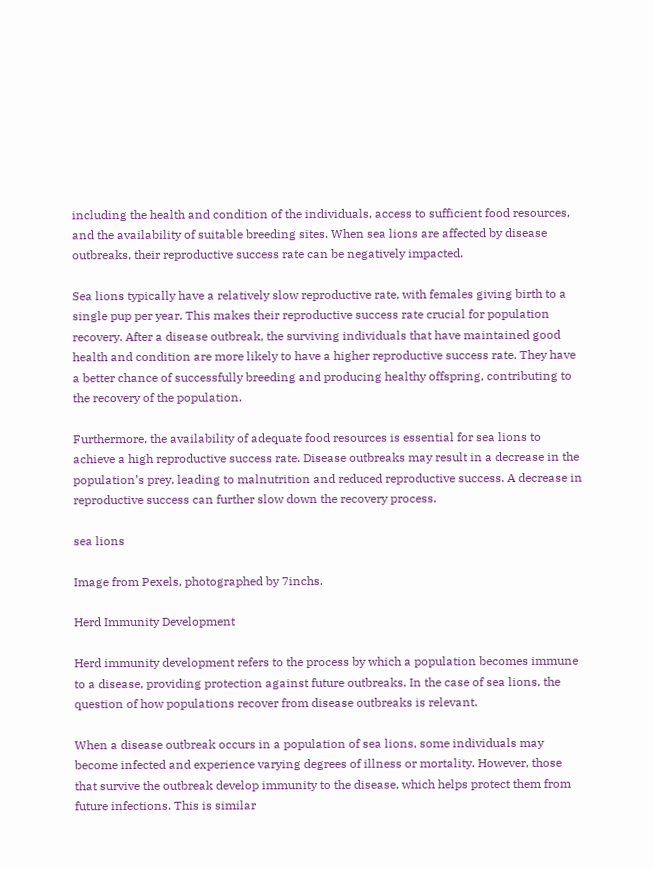including the health and condition of the individuals, access to sufficient food resources, and the availability of suitable breeding sites. When sea lions are affected by disease outbreaks, their reproductive success rate can be negatively impacted.

Sea lions typically have a relatively slow reproductive rate, with females giving birth to a single pup per year. This makes their reproductive success rate crucial for population recovery. After a disease outbreak, the surviving individuals that have maintained good health and condition are more likely to have a higher reproductive success rate. They have a better chance of successfully breeding and producing healthy offspring, contributing to the recovery of the population.

Furthermore, the availability of adequate food resources is essential for sea lions to achieve a high reproductive success rate. Disease outbreaks may result in a decrease in the population’s prey, leading to malnutrition and reduced reproductive success. A decrease in reproductive success can further slow down the recovery process.

sea lions

Image from Pexels, photographed by 7inchs.

Herd Immunity Development

Herd immunity development refers to the process by which a population becomes immune to a disease, providing protection against future outbreaks. In the case of sea lions, the question of how populations recover from disease outbreaks is relevant.

When a disease outbreak occurs in a population of sea lions, some individuals may become infected and experience varying degrees of illness or mortality. However, those that survive the outbreak develop immunity to the disease, which helps protect them from future infections. This is similar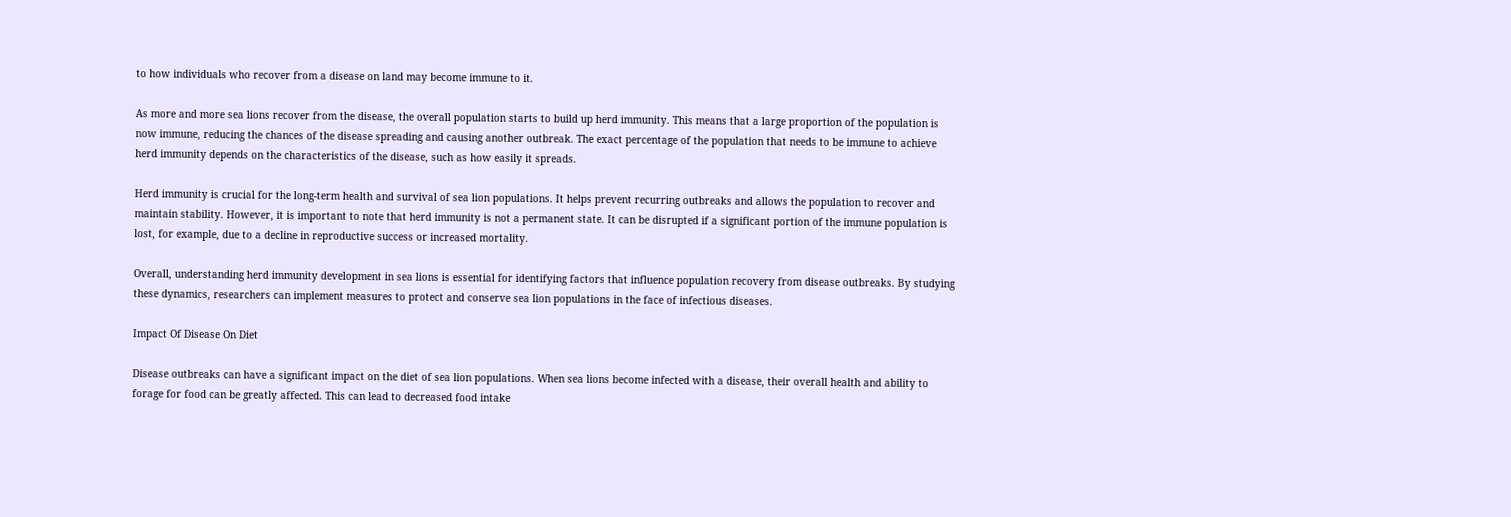to how individuals who recover from a disease on land may become immune to it.

As more and more sea lions recover from the disease, the overall population starts to build up herd immunity. This means that a large proportion of the population is now immune, reducing the chances of the disease spreading and causing another outbreak. The exact percentage of the population that needs to be immune to achieve herd immunity depends on the characteristics of the disease, such as how easily it spreads.

Herd immunity is crucial for the long-term health and survival of sea lion populations. It helps prevent recurring outbreaks and allows the population to recover and maintain stability. However, it is important to note that herd immunity is not a permanent state. It can be disrupted if a significant portion of the immune population is lost, for example, due to a decline in reproductive success or increased mortality.

Overall, understanding herd immunity development in sea lions is essential for identifying factors that influence population recovery from disease outbreaks. By studying these dynamics, researchers can implement measures to protect and conserve sea lion populations in the face of infectious diseases.

Impact Of Disease On Diet

Disease outbreaks can have a significant impact on the diet of sea lion populations. When sea lions become infected with a disease, their overall health and ability to forage for food can be greatly affected. This can lead to decreased food intake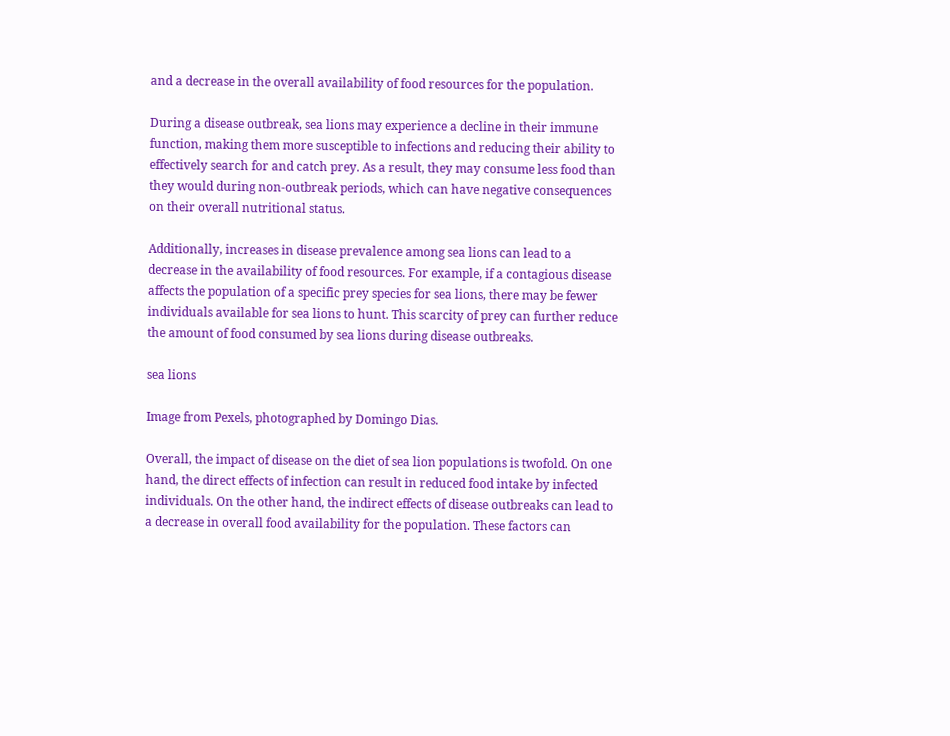and a decrease in the overall availability of food resources for the population.

During a disease outbreak, sea lions may experience a decline in their immune function, making them more susceptible to infections and reducing their ability to effectively search for and catch prey. As a result, they may consume less food than they would during non-outbreak periods, which can have negative consequences on their overall nutritional status.

Additionally, increases in disease prevalence among sea lions can lead to a decrease in the availability of food resources. For example, if a contagious disease affects the population of a specific prey species for sea lions, there may be fewer individuals available for sea lions to hunt. This scarcity of prey can further reduce the amount of food consumed by sea lions during disease outbreaks.

sea lions

Image from Pexels, photographed by Domingo Dias.

Overall, the impact of disease on the diet of sea lion populations is twofold. On one hand, the direct effects of infection can result in reduced food intake by infected individuals. On the other hand, the indirect effects of disease outbreaks can lead to a decrease in overall food availability for the population. These factors can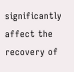significantly affect the recovery of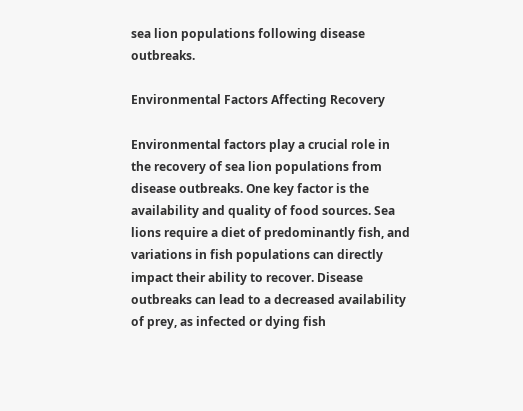sea lion populations following disease outbreaks.

Environmental Factors Affecting Recovery

Environmental factors play a crucial role in the recovery of sea lion populations from disease outbreaks. One key factor is the availability and quality of food sources. Sea lions require a diet of predominantly fish, and variations in fish populations can directly impact their ability to recover. Disease outbreaks can lead to a decreased availability of prey, as infected or dying fish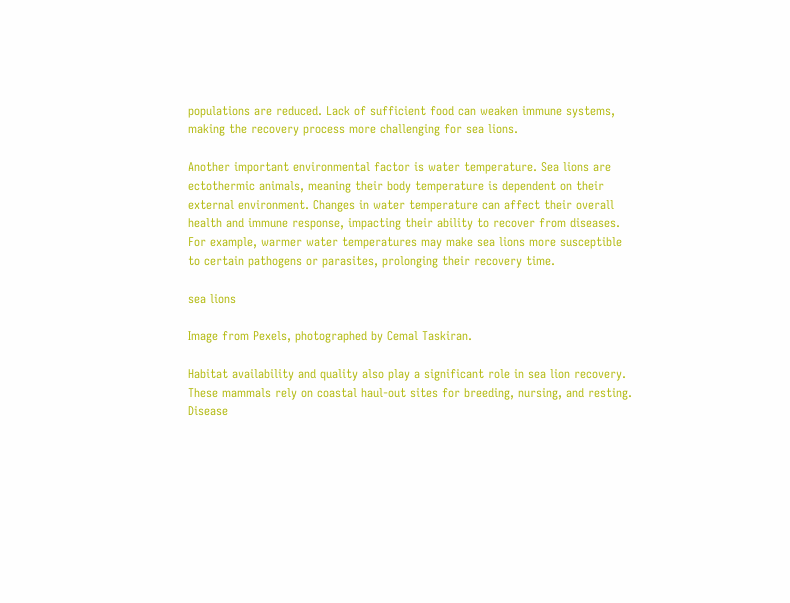populations are reduced. Lack of sufficient food can weaken immune systems, making the recovery process more challenging for sea lions.

Another important environmental factor is water temperature. Sea lions are ectothermic animals, meaning their body temperature is dependent on their external environment. Changes in water temperature can affect their overall health and immune response, impacting their ability to recover from diseases. For example, warmer water temperatures may make sea lions more susceptible to certain pathogens or parasites, prolonging their recovery time.

sea lions

Image from Pexels, photographed by Cemal Taskiran.

Habitat availability and quality also play a significant role in sea lion recovery. These mammals rely on coastal haul-out sites for breeding, nursing, and resting. Disease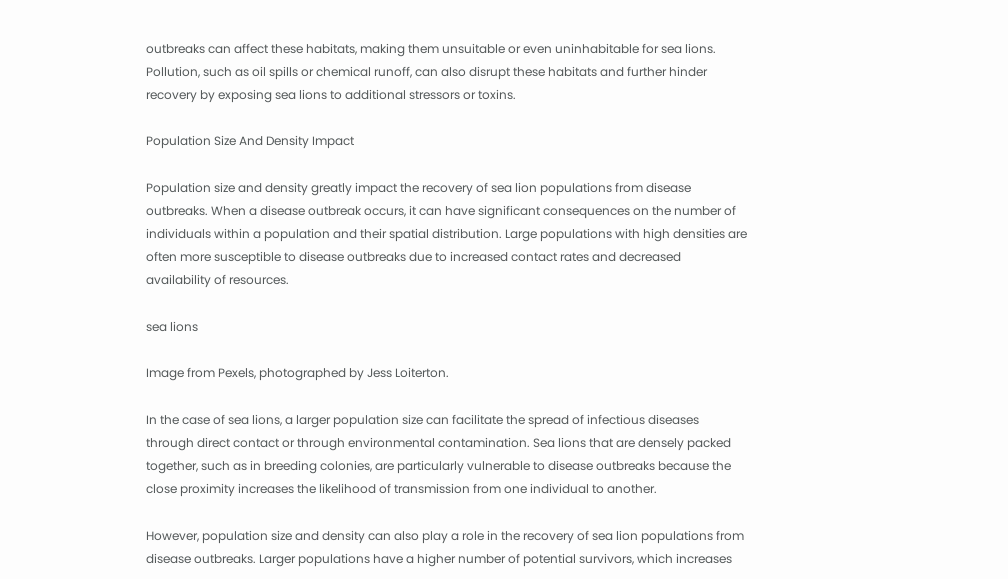outbreaks can affect these habitats, making them unsuitable or even uninhabitable for sea lions. Pollution, such as oil spills or chemical runoff, can also disrupt these habitats and further hinder recovery by exposing sea lions to additional stressors or toxins.

Population Size And Density Impact

Population size and density greatly impact the recovery of sea lion populations from disease outbreaks. When a disease outbreak occurs, it can have significant consequences on the number of individuals within a population and their spatial distribution. Large populations with high densities are often more susceptible to disease outbreaks due to increased contact rates and decreased availability of resources.

sea lions

Image from Pexels, photographed by Jess Loiterton.

In the case of sea lions, a larger population size can facilitate the spread of infectious diseases through direct contact or through environmental contamination. Sea lions that are densely packed together, such as in breeding colonies, are particularly vulnerable to disease outbreaks because the close proximity increases the likelihood of transmission from one individual to another.

However, population size and density can also play a role in the recovery of sea lion populations from disease outbreaks. Larger populations have a higher number of potential survivors, which increases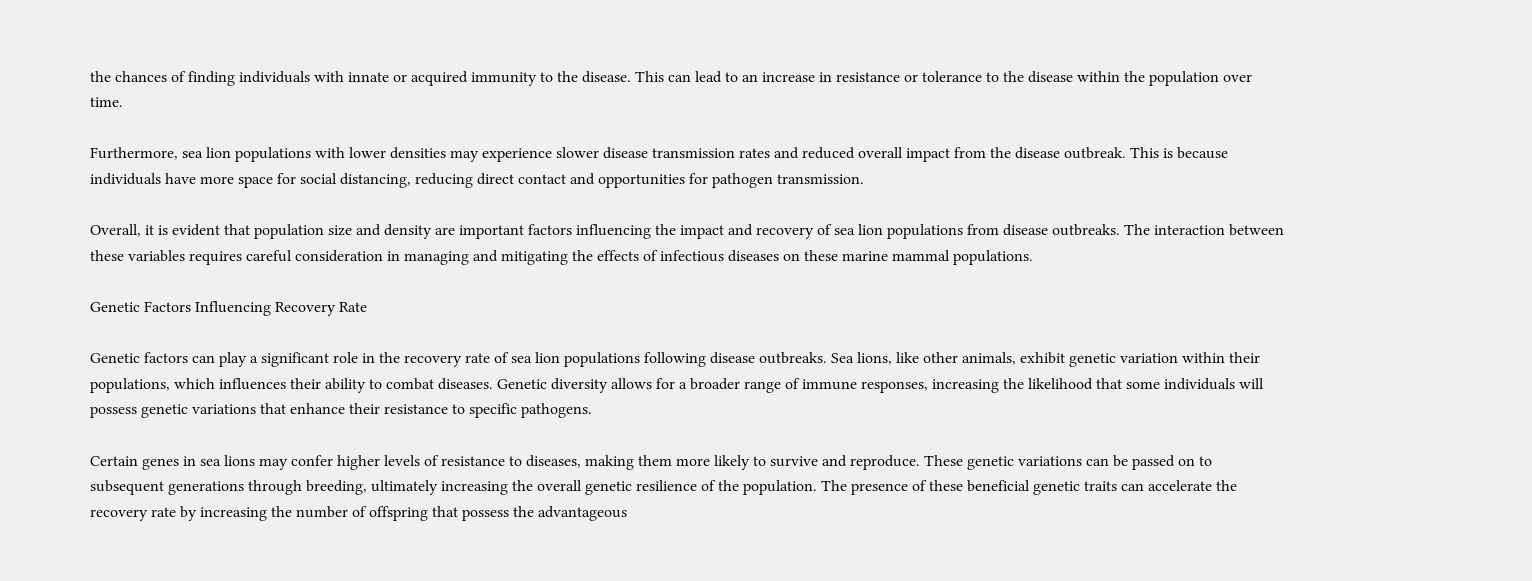the chances of finding individuals with innate or acquired immunity to the disease. This can lead to an increase in resistance or tolerance to the disease within the population over time.

Furthermore, sea lion populations with lower densities may experience slower disease transmission rates and reduced overall impact from the disease outbreak. This is because individuals have more space for social distancing, reducing direct contact and opportunities for pathogen transmission.

Overall, it is evident that population size and density are important factors influencing the impact and recovery of sea lion populations from disease outbreaks. The interaction between these variables requires careful consideration in managing and mitigating the effects of infectious diseases on these marine mammal populations.

Genetic Factors Influencing Recovery Rate

Genetic factors can play a significant role in the recovery rate of sea lion populations following disease outbreaks. Sea lions, like other animals, exhibit genetic variation within their populations, which influences their ability to combat diseases. Genetic diversity allows for a broader range of immune responses, increasing the likelihood that some individuals will possess genetic variations that enhance their resistance to specific pathogens.

Certain genes in sea lions may confer higher levels of resistance to diseases, making them more likely to survive and reproduce. These genetic variations can be passed on to subsequent generations through breeding, ultimately increasing the overall genetic resilience of the population. The presence of these beneficial genetic traits can accelerate the recovery rate by increasing the number of offspring that possess the advantageous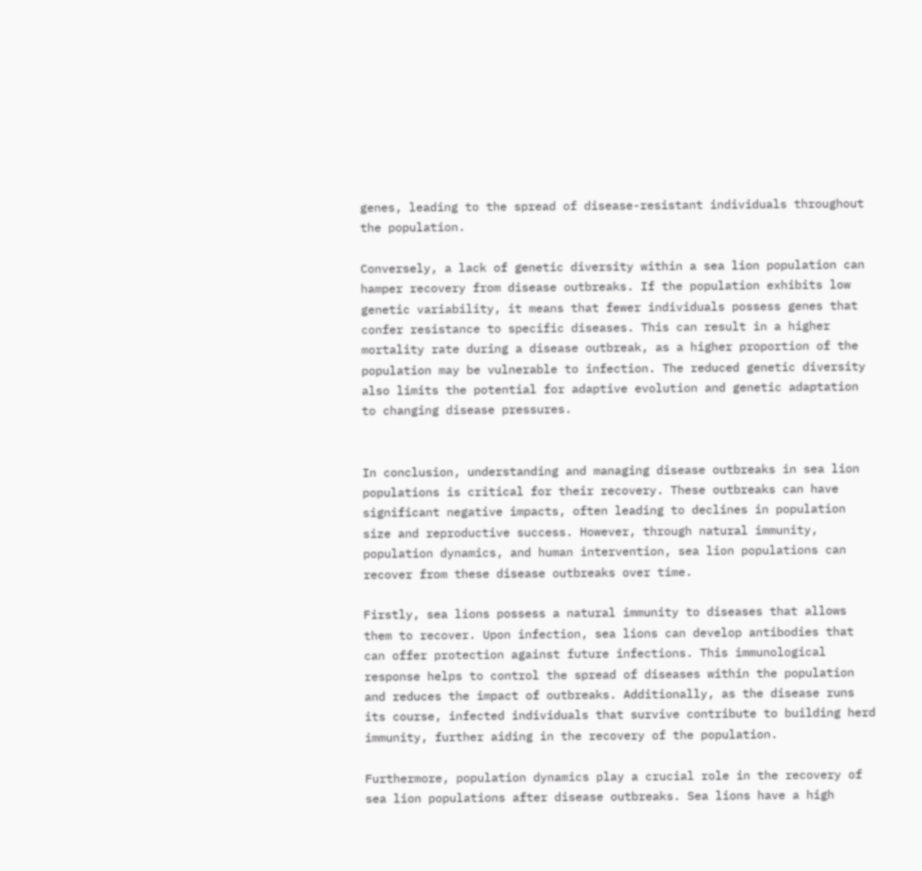genes, leading to the spread of disease-resistant individuals throughout the population.

Conversely, a lack of genetic diversity within a sea lion population can hamper recovery from disease outbreaks. If the population exhibits low genetic variability, it means that fewer individuals possess genes that confer resistance to specific diseases. This can result in a higher mortality rate during a disease outbreak, as a higher proportion of the population may be vulnerable to infection. The reduced genetic diversity also limits the potential for adaptive evolution and genetic adaptation to changing disease pressures.


In conclusion, understanding and managing disease outbreaks in sea lion populations is critical for their recovery. These outbreaks can have significant negative impacts, often leading to declines in population size and reproductive success. However, through natural immunity, population dynamics, and human intervention, sea lion populations can recover from these disease outbreaks over time.

Firstly, sea lions possess a natural immunity to diseases that allows them to recover. Upon infection, sea lions can develop antibodies that can offer protection against future infections. This immunological response helps to control the spread of diseases within the population and reduces the impact of outbreaks. Additionally, as the disease runs its course, infected individuals that survive contribute to building herd immunity, further aiding in the recovery of the population.

Furthermore, population dynamics play a crucial role in the recovery of sea lion populations after disease outbreaks. Sea lions have a high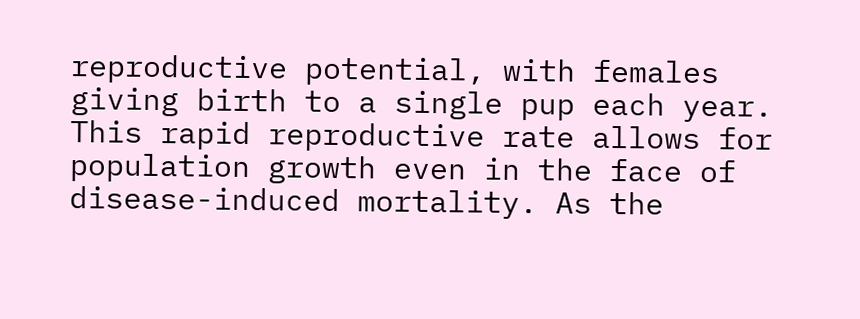reproductive potential, with females giving birth to a single pup each year. This rapid reproductive rate allows for population growth even in the face of disease-induced mortality. As the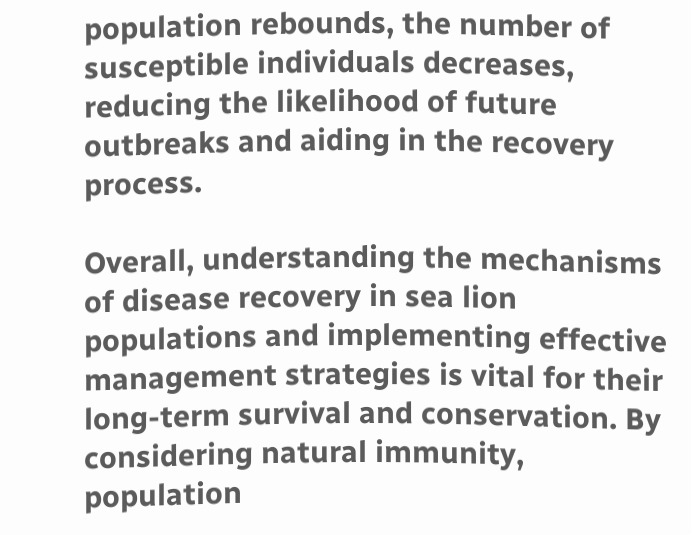population rebounds, the number of susceptible individuals decreases, reducing the likelihood of future outbreaks and aiding in the recovery process.

Overall, understanding the mechanisms of disease recovery in sea lion populations and implementing effective management strategies is vital for their long-term survival and conservation. By considering natural immunity, population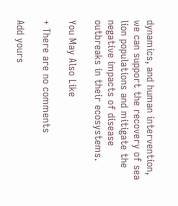dynamics, and human intervention, we can support the recovery of sea lion populations and mitigate the negative impacts of disease outbreaks in their ecosystems.

You May Also Like

+ There are no comments

Add yours